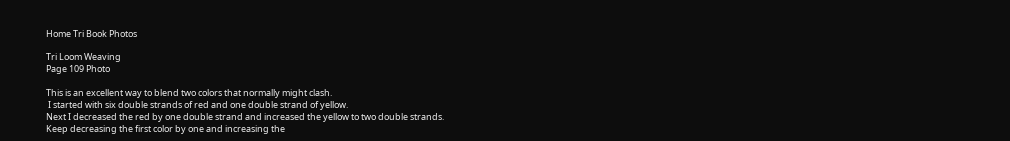Home Tri Book Photos

Tri Loom Weaving
Page 109 Photo

This is an excellent way to blend two colors that normally might clash.
 I started with six double strands of red and one double strand of yellow.
Next I decreased the red by one double strand and increased the yellow to two double strands.
Keep decreasing the first color by one and increasing the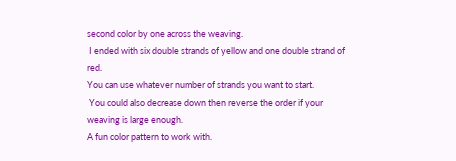second color by one across the weaving.
 I ended with six double strands of yellow and one double strand of red.
You can use whatever number of strands you want to start.
 You could also decrease down then reverse the order if your weaving is large enough.
A fun color pattern to work with.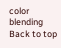color blending
Back to top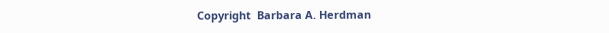Copyright  Barbara A. Herdman